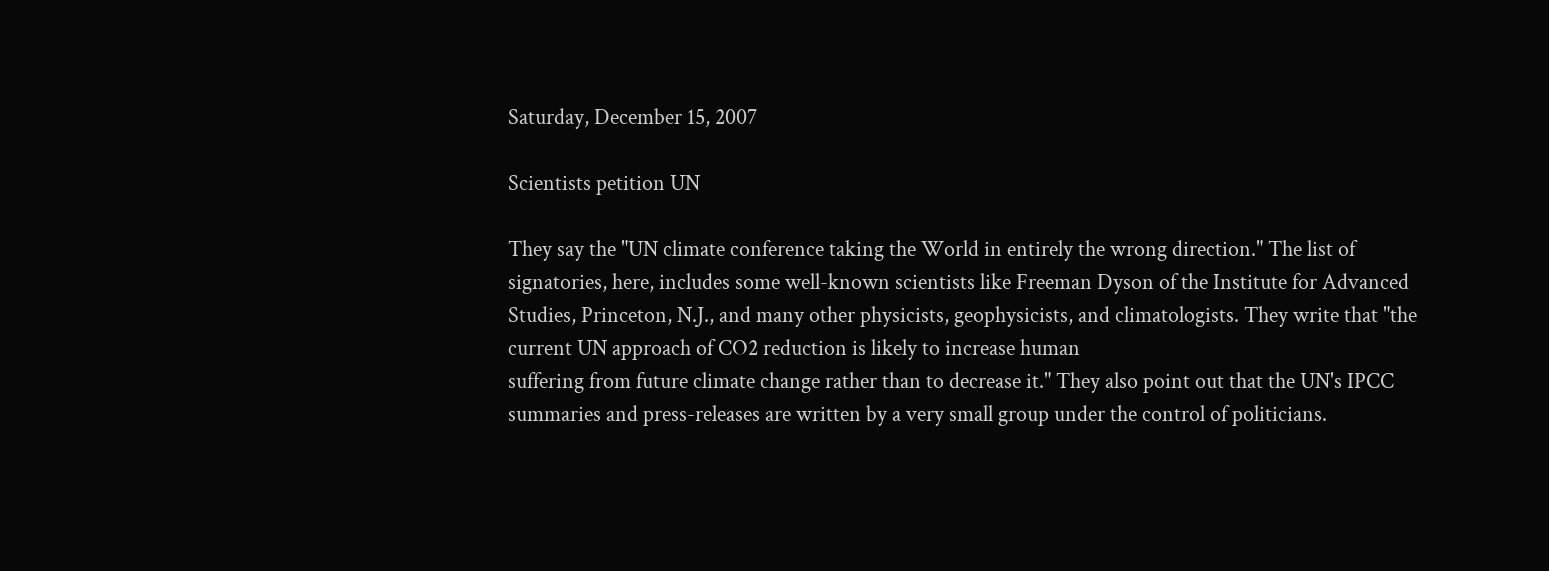Saturday, December 15, 2007

Scientists petition UN

They say the "UN climate conference taking the World in entirely the wrong direction." The list of signatories, here, includes some well-known scientists like Freeman Dyson of the Institute for Advanced Studies, Princeton, N.J., and many other physicists, geophysicists, and climatologists. They write that "the current UN approach of CO2 reduction is likely to increase human
suffering from future climate change rather than to decrease it." They also point out that the UN's IPCC summaries and press-releases are written by a very small group under the control of politicians.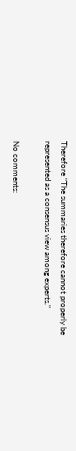Therefore "The summaries therefore cannot properly be represented as a consensus view among experts."

No comments: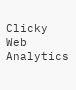Clicky Web Analytics